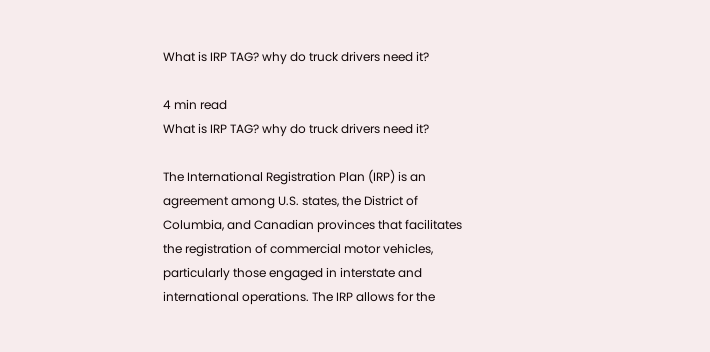What is IRP TAG? why do truck drivers need it?

4 min read
What is IRP TAG? why do truck drivers need it?

The International Registration Plan (IRP) is an agreement among U.S. states, the District of Columbia, and Canadian provinces that facilitates the registration of commercial motor vehicles, particularly those engaged in interstate and international operations. The IRP allows for the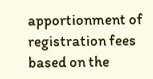apportionment of registration fees based on the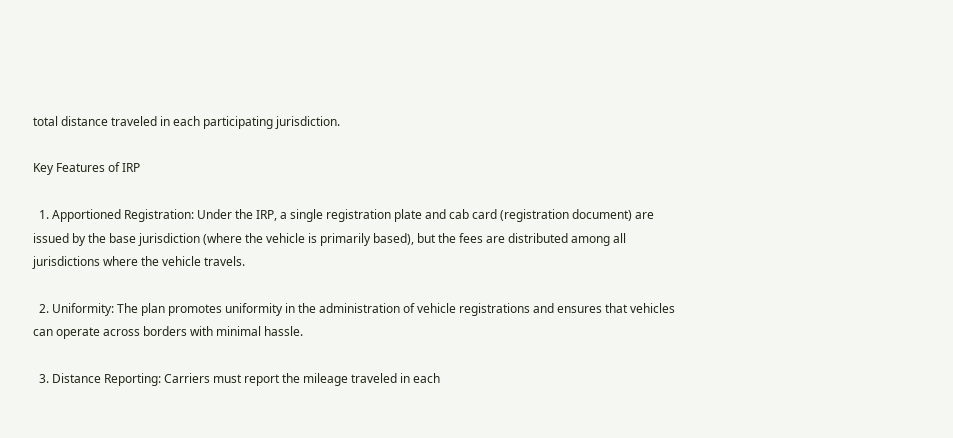total distance traveled in each participating jurisdiction.

Key Features of IRP

  1. Apportioned Registration: Under the IRP, a single registration plate and cab card (registration document) are issued by the base jurisdiction (where the vehicle is primarily based), but the fees are distributed among all jurisdictions where the vehicle travels.

  2. Uniformity: The plan promotes uniformity in the administration of vehicle registrations and ensures that vehicles can operate across borders with minimal hassle.

  3. Distance Reporting: Carriers must report the mileage traveled in each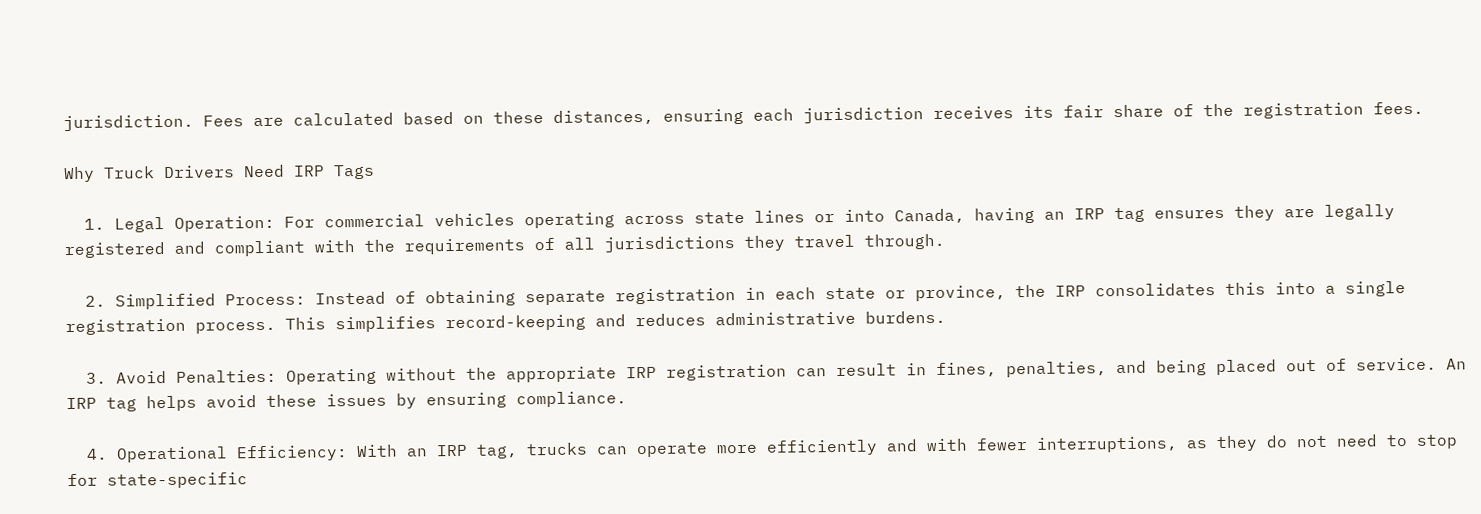jurisdiction. Fees are calculated based on these distances, ensuring each jurisdiction receives its fair share of the registration fees.

Why Truck Drivers Need IRP Tags

  1. Legal Operation: For commercial vehicles operating across state lines or into Canada, having an IRP tag ensures they are legally registered and compliant with the requirements of all jurisdictions they travel through.

  2. Simplified Process: Instead of obtaining separate registration in each state or province, the IRP consolidates this into a single registration process. This simplifies record-keeping and reduces administrative burdens.

  3. Avoid Penalties: Operating without the appropriate IRP registration can result in fines, penalties, and being placed out of service. An IRP tag helps avoid these issues by ensuring compliance.

  4. Operational Efficiency: With an IRP tag, trucks can operate more efficiently and with fewer interruptions, as they do not need to stop for state-specific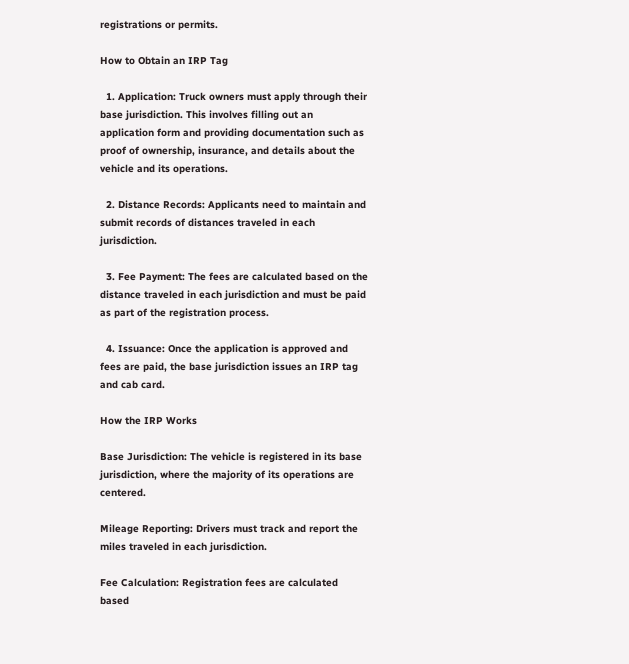registrations or permits.

How to Obtain an IRP Tag

  1. Application: Truck owners must apply through their base jurisdiction. This involves filling out an application form and providing documentation such as proof of ownership, insurance, and details about the vehicle and its operations.

  2. Distance Records: Applicants need to maintain and submit records of distances traveled in each jurisdiction.

  3. Fee Payment: The fees are calculated based on the distance traveled in each jurisdiction and must be paid as part of the registration process.

  4. Issuance: Once the application is approved and fees are paid, the base jurisdiction issues an IRP tag and cab card.

How the IRP Works

Base Jurisdiction: The vehicle is registered in its base jurisdiction, where the majority of its operations are centered.

Mileage Reporting: Drivers must track and report the miles traveled in each jurisdiction.

Fee Calculation: Registration fees are calculated based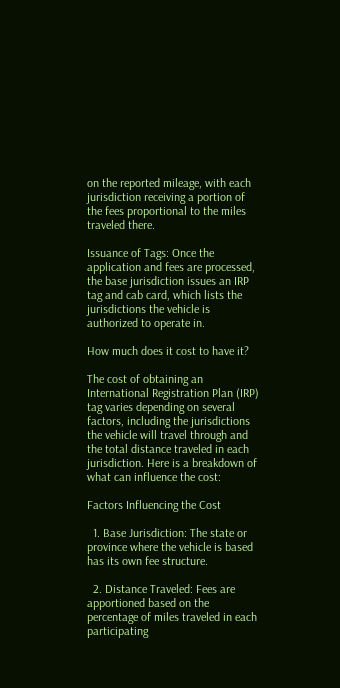on the reported mileage, with each jurisdiction receiving a portion of the fees proportional to the miles traveled there.

Issuance of Tags: Once the application and fees are processed, the base jurisdiction issues an IRP tag and cab card, which lists the jurisdictions the vehicle is authorized to operate in.

How much does it cost to have it?

The cost of obtaining an International Registration Plan (IRP) tag varies depending on several factors, including the jurisdictions the vehicle will travel through and the total distance traveled in each jurisdiction. Here is a breakdown of what can influence the cost:

Factors Influencing the Cost

  1. Base Jurisdiction: The state or province where the vehicle is based has its own fee structure.

  2. Distance Traveled: Fees are apportioned based on the percentage of miles traveled in each participating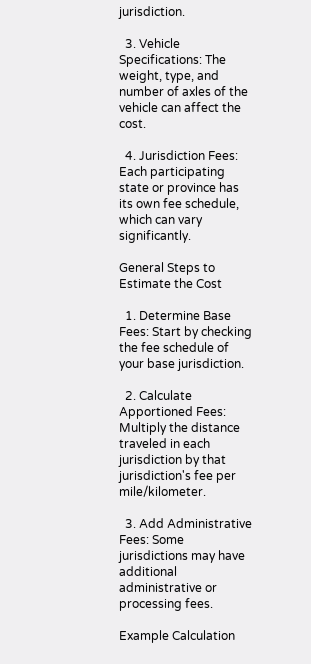jurisdiction.

  3. Vehicle Specifications: The weight, type, and number of axles of the vehicle can affect the cost.

  4. Jurisdiction Fees: Each participating state or province has its own fee schedule, which can vary significantly.

General Steps to Estimate the Cost

  1. Determine Base Fees: Start by checking the fee schedule of your base jurisdiction.

  2. Calculate Apportioned Fees: Multiply the distance traveled in each jurisdiction by that jurisdiction's fee per mile/kilometer.

  3. Add Administrative Fees: Some jurisdictions may have additional administrative or processing fees.

Example Calculation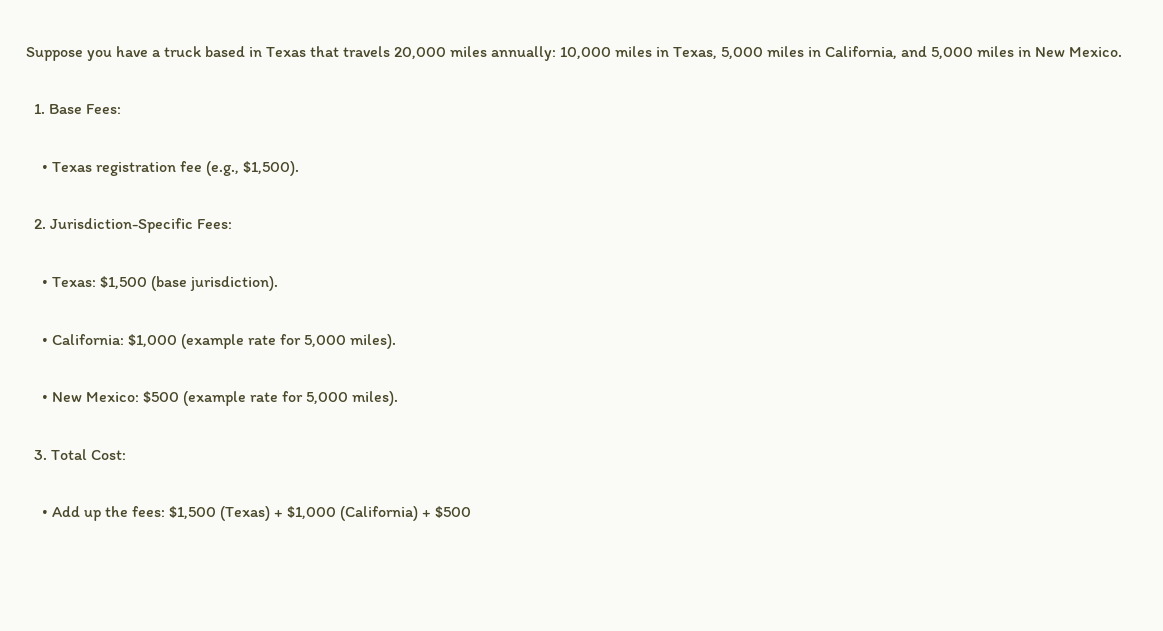Suppose you have a truck based in Texas that travels 20,000 miles annually: 10,000 miles in Texas, 5,000 miles in California, and 5,000 miles in New Mexico.

  1. Base Fees:

    • Texas registration fee (e.g., $1,500).

  2. Jurisdiction-Specific Fees:

    • Texas: $1,500 (base jurisdiction).

    • California: $1,000 (example rate for 5,000 miles).

    • New Mexico: $500 (example rate for 5,000 miles).

  3. Total Cost:

    • Add up the fees: $1,500 (Texas) + $1,000 (California) + $500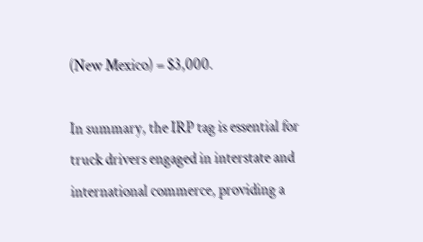(New Mexico) = $3,000.

In summary, the IRP tag is essential for truck drivers engaged in interstate and international commerce, providing a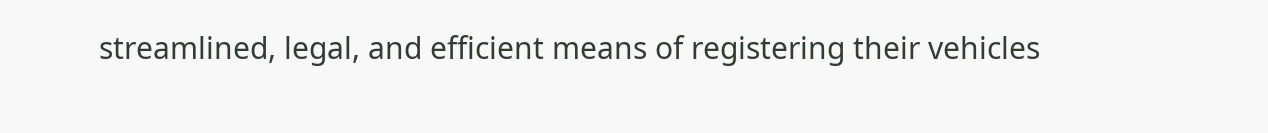streamlined, legal, and efficient means of registering their vehicles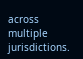across multiple jurisdictions.